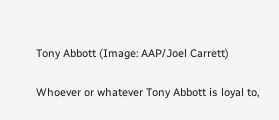Tony Abbott (Image: AAP/Joel Carrett)

Whoever or whatever Tony Abbott is loyal to,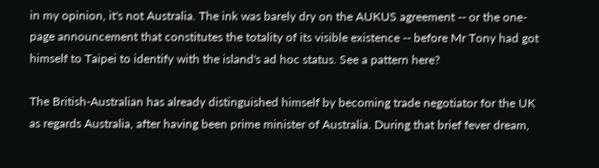in my opinion, it's not Australia. The ink was barely dry on the AUKUS agreement -- or the one-page announcement that constitutes the totality of its visible existence -- before Mr Tony had got himself to Taipei to identify with the island's ad hoc status. See a pattern here?

The British-Australian has already distinguished himself by becoming trade negotiator for the UK as regards Australia, after having been prime minister of Australia. During that brief fever dream,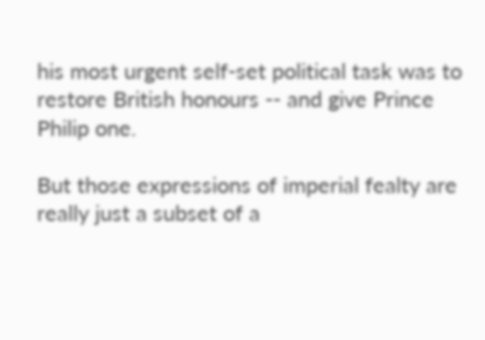his most urgent self-set political task was to restore British honours -- and give Prince Philip one.

But those expressions of imperial fealty are really just a subset of a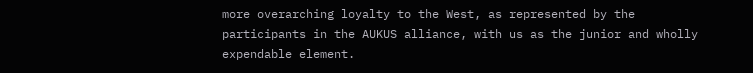more overarching loyalty to the West, as represented by the participants in the AUKUS alliance, with us as the junior and wholly expendable element.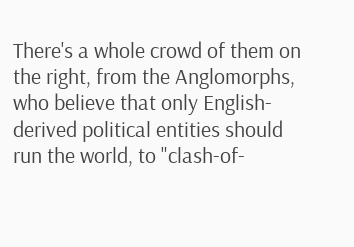There's a whole crowd of them on the right, from the Anglomorphs, who believe that only English-derived political entities should run the world, to "clash-of-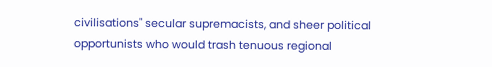civilisations" secular supremacists, and sheer political opportunists who would trash tenuous regional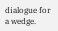dialogue for a wedge.